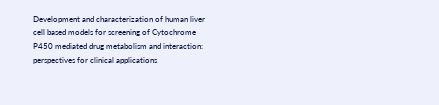Development and characterization of human liver cell based models for screening of Cytochrome P450 mediated drug metabolism and interaction: perspectives for clinical applications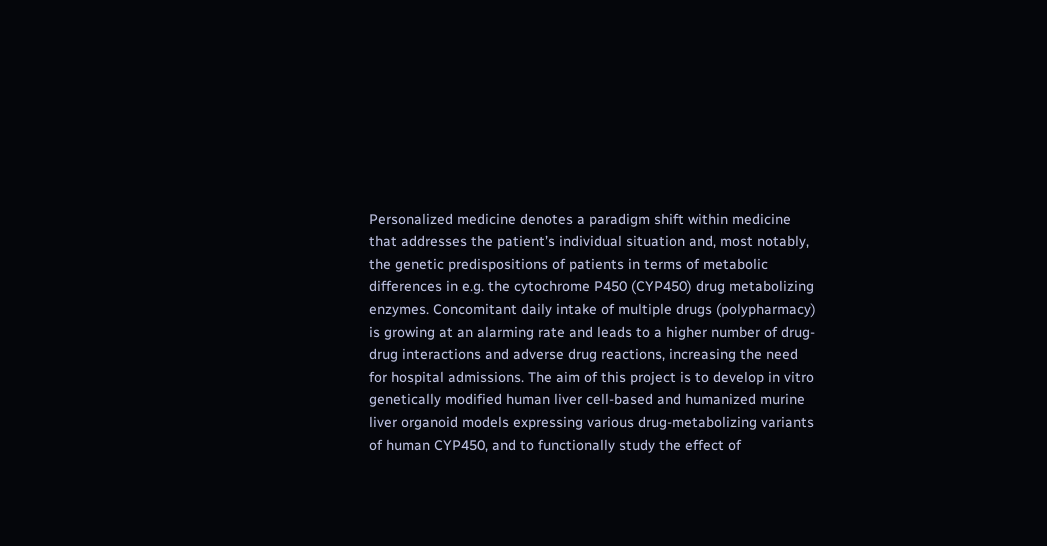Personalized medicine denotes a paradigm shift within medicine that addresses the patient’s individual situation and, most notably, the genetic predispositions of patients in terms of metabolic differences in e.g. the cytochrome P450 (CYP450) drug metabolizing enzymes. Concomitant daily intake of multiple drugs (polypharmacy) is growing at an alarming rate and leads to a higher number of drug-drug interactions and adverse drug reactions, increasing the need for hospital admissions. The aim of this project is to develop in vitro genetically modified human liver cell-based and humanized murine liver organoid models expressing various drug-metabolizing variants of human CYP450, and to functionally study the effect of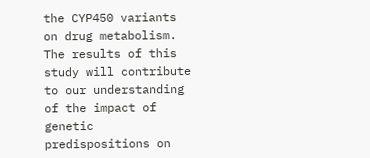the CYP450 variants on drug metabolism. The results of this study will contribute to our understanding of the impact of genetic predispositions on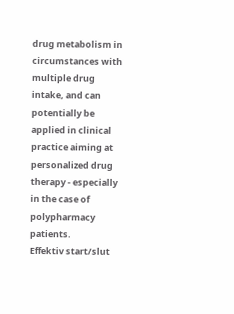drug metabolism in circumstances with multiple drug intake, and can potentially be applied in clinical practice aiming at personalized drug therapy - especially in the case of polypharmacy patients.
Effektiv start/slut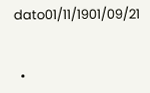dato01/11/1901/09/21


  •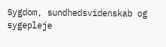Sygdom, sundhedsvidenskab og sygepleje